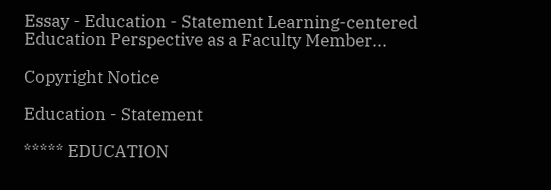Essay - Education - Statement Learning-centered Education Perspective as a Faculty Member...

Copyright Notice

Education - Statement

***** EDUCATION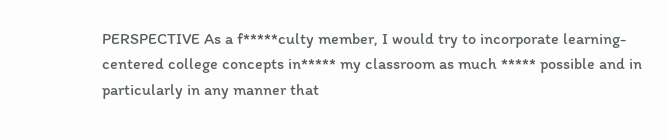PERSPECTIVE As a f*****culty member, I would try to incorporate learning-centered college concepts in***** my classroom as much ***** possible and in particularly in any manner that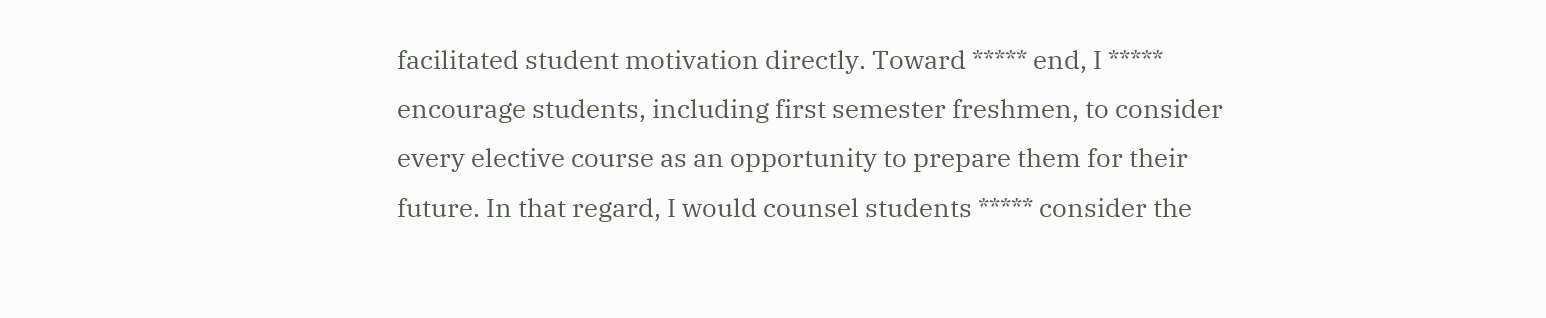facilitated student motivation directly. Toward ***** end, I ***** encourage students, including first semester freshmen, to consider every elective course as an opportunity to prepare them for their future. In that regard, I would counsel students ***** consider the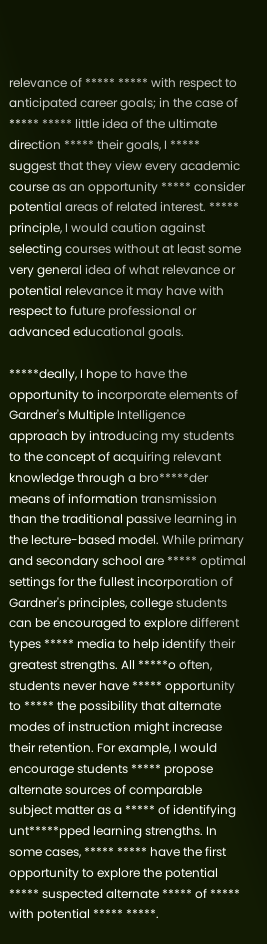relevance of ***** ***** with respect to anticipated career goals; in the case of ***** ***** little idea of the ultimate direction ***** their goals, I ***** suggest that they view every academic course as an opportunity ***** consider potential areas of related interest. ***** principle, I would caution against selecting courses without at least some very general idea of what relevance or potential relevance it may have with respect to future professional or advanced educational goals.

*****deally, I hope to have the opportunity to incorporate elements of Gardner's Multiple Intelligence approach by introducing my students to the concept of acquiring relevant knowledge through a bro*****der means of information transmission than the traditional passive learning in the lecture-based model. While primary and secondary school are ***** optimal settings for the fullest incorporation of Gardner's principles, college students can be encouraged to explore different types ***** media to help identify their greatest strengths. All *****o often, students never have ***** opportunity to ***** the possibility that alternate modes of instruction might increase their retention. For example, I would encourage students ***** propose alternate sources of comparable subject matter as a ***** of identifying unt*****pped learning strengths. In some cases, ***** ***** have the first opportunity to explore the potential ***** suspected alternate ***** of ***** with potential ***** *****.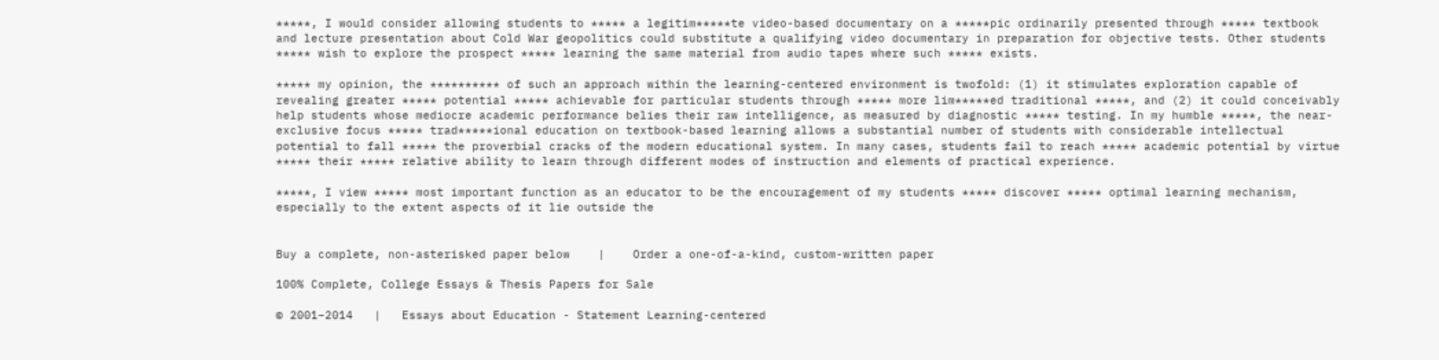*****, I would consider allowing students to ***** a legitim*****te video-based documentary on a *****pic ordinarily presented through ***** textbook and lecture presentation about Cold War geopolitics could substitute a qualifying video documentary in preparation for objective tests. Other students ***** wish to explore the prospect ***** learning the same material from audio tapes where such ***** exists.

***** my opinion, the ********** of such an approach within the learning-centered environment is twofold: (1) it stimulates exploration capable of revealing greater ***** potential ***** achievable for particular students through ***** more lim*****ed traditional *****, and (2) it could conceivably help students whose mediocre academic performance belies their raw intelligence, as measured by diagnostic ***** testing. In my humble *****, the near-exclusive focus ***** trad*****ional education on textbook-based learning allows a substantial number of students with considerable intellectual potential to fall ***** the proverbial cracks of the modern educational system. In many cases, students fail to reach ***** academic potential by virtue ***** their ***** relative ability to learn through different modes of instruction and elements of practical experience.

*****, I view ***** most important function as an educator to be the encouragement of my students ***** discover ***** optimal learning mechanism, especially to the extent aspects of it lie outside the


Buy a complete, non-asterisked paper below    |    Order a one-of-a-kind, custom-written paper

100% Complete, College Essays & Thesis Papers for Sale

© 2001–2014   |   Essays about Education - Statement Learning-centered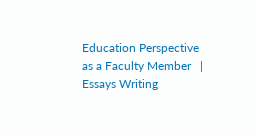Education Perspective as a Faculty Member   |   Essays Writing